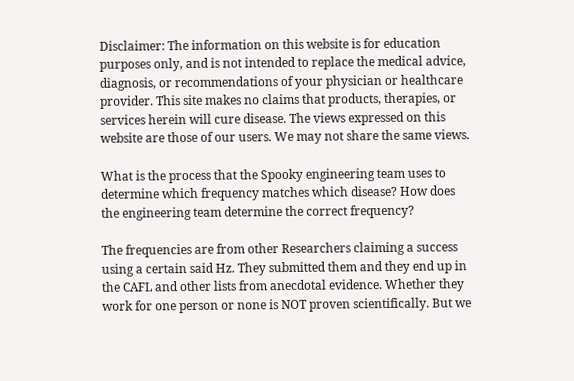Disclaimer: The information on this website is for education purposes only, and is not intended to replace the medical advice, diagnosis, or recommendations of your physician or healthcare provider. This site makes no claims that products, therapies, or services herein will cure disease. The views expressed on this website are those of our users. We may not share the same views.

What is the process that the Spooky engineering team uses to determine which frequency matches which disease? How does the engineering team determine the correct frequency?

The frequencies are from other Researchers claiming a success using a certain said Hz. They submitted them and they end up in the CAFL and other lists from anecdotal evidence. Whether they work for one person or none is NOT proven scientifically. But we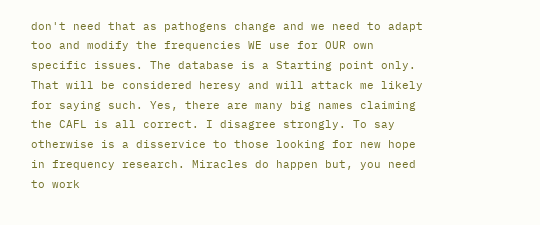don't need that as pathogens change and we need to adapt too and modify the frequencies WE use for OUR own specific issues. The database is a Starting point only. That will be considered heresy and will attack me likely for saying such. Yes, there are many big names claiming the CAFL is all correct. I disagree strongly. To say otherwise is a disservice to those looking for new hope in frequency research. Miracles do happen but, you need to work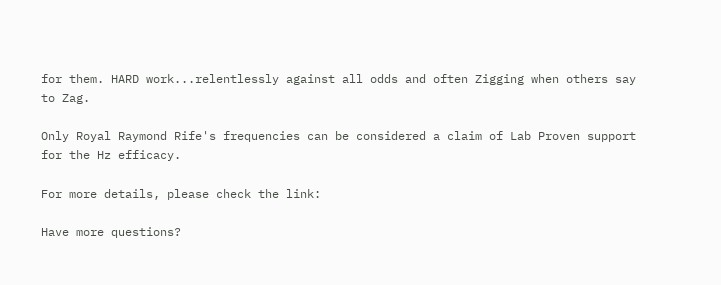for them. HARD work...relentlessly against all odds and often Zigging when others say to Zag.

Only Royal Raymond Rife's frequencies can be considered a claim of Lab Proven support for the Hz efficacy.

For more details, please check the link:

Have more questions?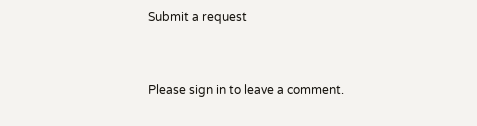Submit a request


Please sign in to leave a comment.